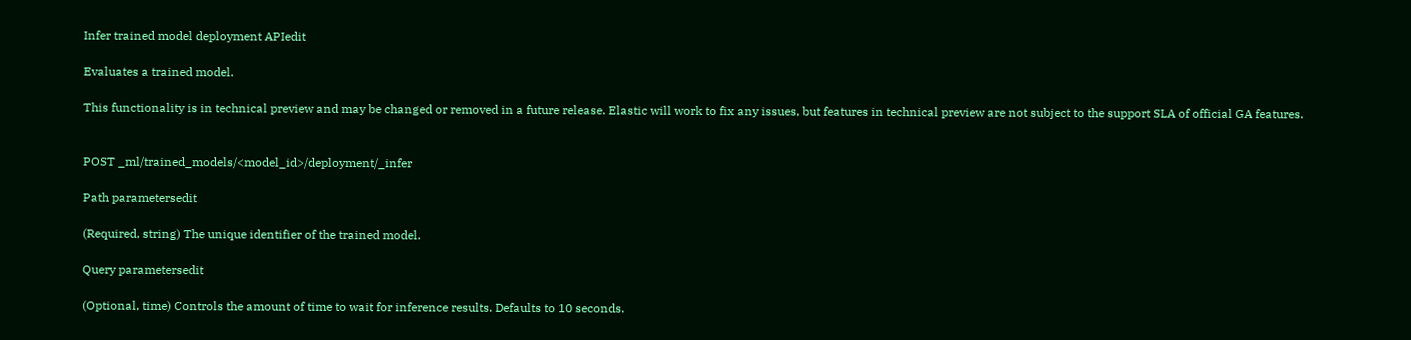Infer trained model deployment APIedit

Evaluates a trained model.

This functionality is in technical preview and may be changed or removed in a future release. Elastic will work to fix any issues, but features in technical preview are not subject to the support SLA of official GA features.


POST _ml/trained_models/<model_id>/deployment/_infer

Path parametersedit

(Required, string) The unique identifier of the trained model.

Query parametersedit

(Optional, time) Controls the amount of time to wait for inference results. Defaults to 10 seconds.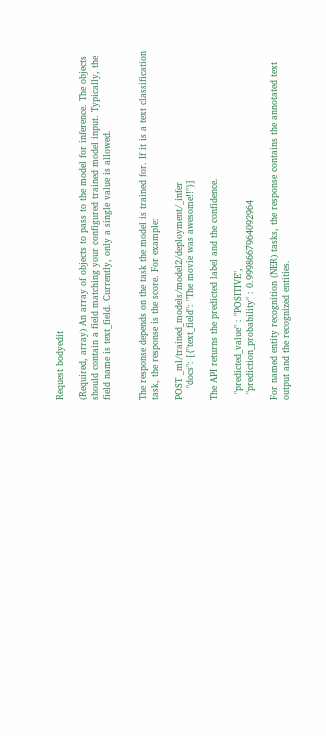Request bodyedit

(Required, array) An array of objects to pass to the model for inference. The objects should contain a field matching your configured trained model input. Typically, the field name is text_field. Currently, only a single value is allowed.


The response depends on the task the model is trained for. If it is a text classification task, the response is the score. For example:

POST _ml/trained_models/model2/deployment/_infer
    "docs": [{"text_field": "The movie was awesome!!"}]

The API returns the predicted label and the confidence.

  "predicted_value" : "POSITIVE",
  "prediction_probability" : 0.9998667964092964

For named entity recognition (NER) tasks, the response contains the annotated text output and the recognized entities.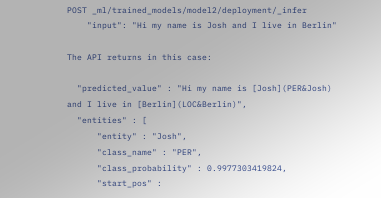POST _ml/trained_models/model2/deployment/_infer
    "input": "Hi my name is Josh and I live in Berlin"

The API returns in this case:

  "predicted_value" : "Hi my name is [Josh](PER&Josh) and I live in [Berlin](LOC&Berlin)",
  "entities" : [
      "entity" : "Josh",
      "class_name" : "PER",
      "class_probability" : 0.9977303419824,
      "start_pos" :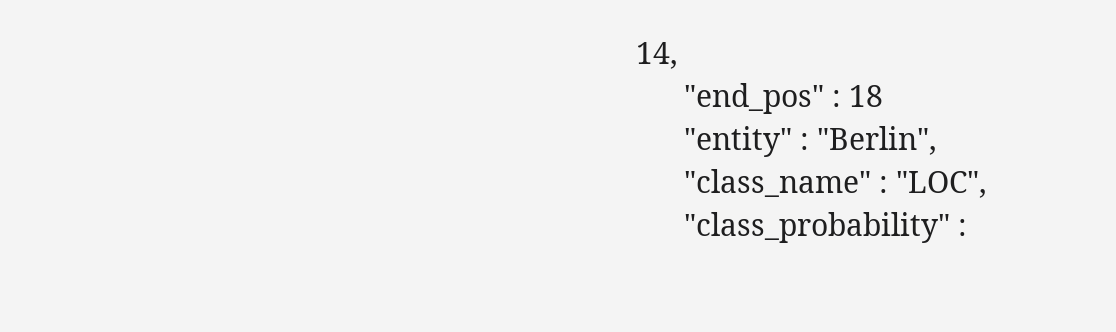14,
      "end_pos" : 18
      "entity" : "Berlin",
      "class_name" : "LOC",
      "class_probability" :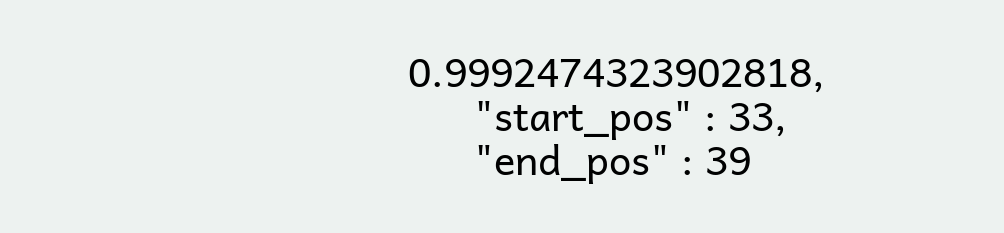0.9992474323902818,
      "start_pos" : 33,
      "end_pos" : 39